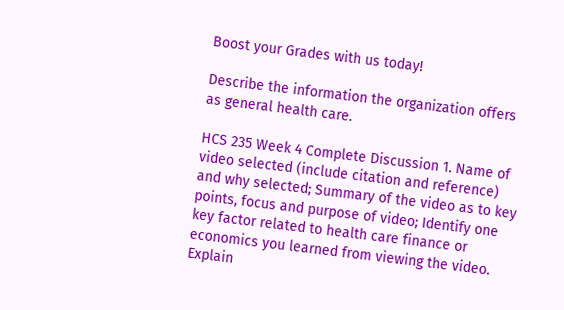Boost your Grades with us today!

Describe the information the organization offers as general health care.

HCS 235 Week 4 Complete Discussion 1. Name of video selected (include citation and reference) and why selected; Summary of the video as to key points, focus and purpose of video; Identify one key factor related to health care finance or economics you learned from viewing the video. Explain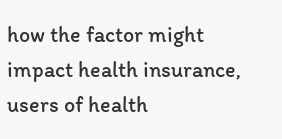how the factor might impact health insurance, users of health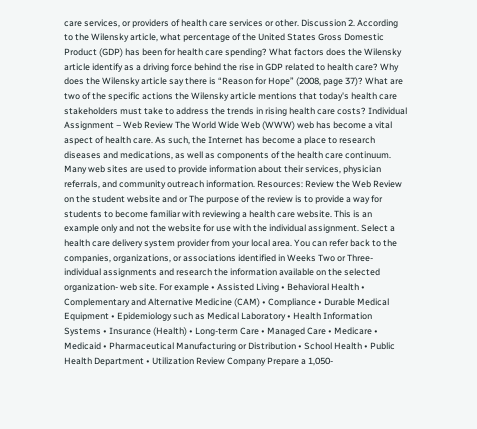care services, or providers of health care services or other. Discussion 2. According to the Wilensky article, what percentage of the United States Gross Domestic Product (GDP) has been for health care spending? What factors does the Wilensky article identify as a driving force behind the rise in GDP related to health care? Why does the Wilensky article say there is “Reason for Hope” (2008, page 37)? What are two of the specific actions the Wilensky article mentions that today's health care stakeholders must take to address the trends in rising health care costs? Individual Assignment – Web Review The World Wide Web (WWW) web has become a vital aspect of health care. As such, the Internet has become a place to research diseases and medications, as well as components of the health care continuum. Many web sites are used to provide information about their services, physician referrals, and community outreach information. Resources: Review the Web Review on the student website and or The purpose of the review is to provide a way for students to become familiar with reviewing a health care website. This is an example only and not the website for use with the individual assignment. Select a health care delivery system provider from your local area. You can refer back to the companies, organizations, or associations identified in Weeks Two or Three- individual assignments and research the information available on the selected organization- web site. For example • Assisted Living • Behavioral Health • Complementary and Alternative Medicine (CAM) • Compliance • Durable Medical Equipment • Epidemiology such as Medical Laboratory • Health Information Systems • Insurance (Health) • Long-term Care • Managed Care • Medicare • Medicaid • Pharmaceutical Manufacturing or Distribution • School Health • Public Health Department • Utilization Review Company Prepare a 1,050-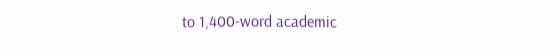to 1,400-word academic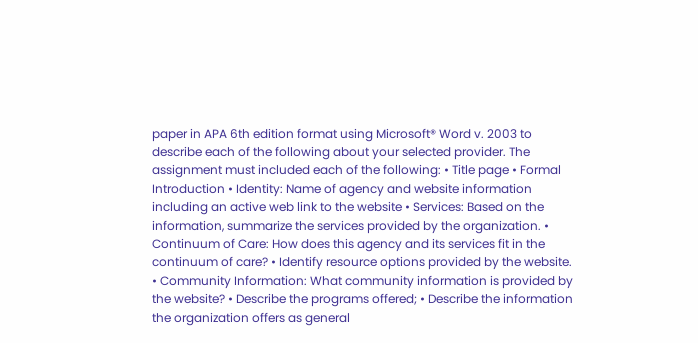paper in APA 6th edition format using Microsoft® Word v. 2003 to describe each of the following about your selected provider. The assignment must included each of the following: • Title page • Formal Introduction • Identity: Name of agency and website information including an active web link to the website • Services: Based on the information, summarize the services provided by the organization. • Continuum of Care: How does this agency and its services fit in the continuum of care? • Identify resource options provided by the website. • Community Information: What community information is provided by the website? • Describe the programs offered; • Describe the information the organization offers as general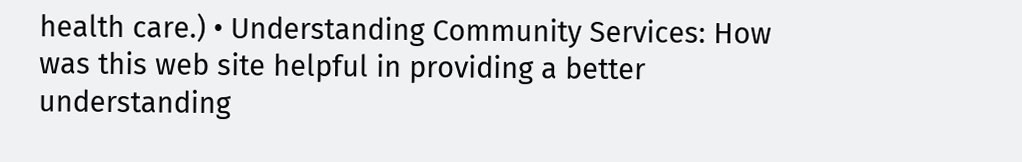health care.) • Understanding Community Services: How was this web site helpful in providing a better understanding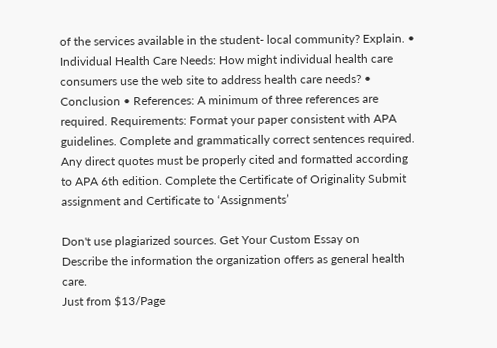of the services available in the student- local community? Explain. • Individual Health Care Needs: How might individual health care consumers use the web site to address health care needs? • Conclusion • References: A minimum of three references are required. Requirements: Format your paper consistent with APA guidelines. Complete and grammatically correct sentences required. Any direct quotes must be properly cited and formatted according to APA 6th edition. Complete the Certificate of Originality Submit assignment and Certificate to ‘Assignments’

Don't use plagiarized sources. Get Your Custom Essay on
Describe the information the organization offers as general health care.
Just from $13/Page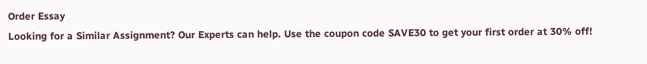Order Essay
Looking for a Similar Assignment? Our Experts can help. Use the coupon code SAVE30 to get your first order at 30% off!